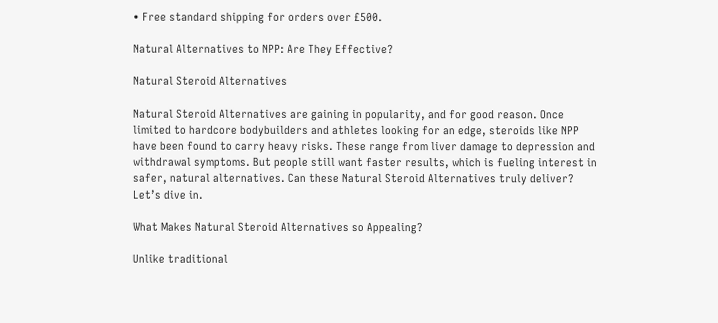• Free standard shipping for orders over £500.

Natural Alternatives to NPP: Are They Effective?

Natural Steroid Alternatives

Natural Steroid Alternatives are gaining in popularity, and for good reason. Once limited to hardcore bodybuilders and athletes looking for an edge, steroids like NPP have been found to carry heavy risks. These range from liver damage to depression and withdrawal symptoms. But people still want faster results, which is fueling interest in safer, natural alternatives. Can these Natural Steroid Alternatives truly deliver? Let’s dive in.

What Makes Natural Steroid Alternatives so Appealing?

Unlike traditional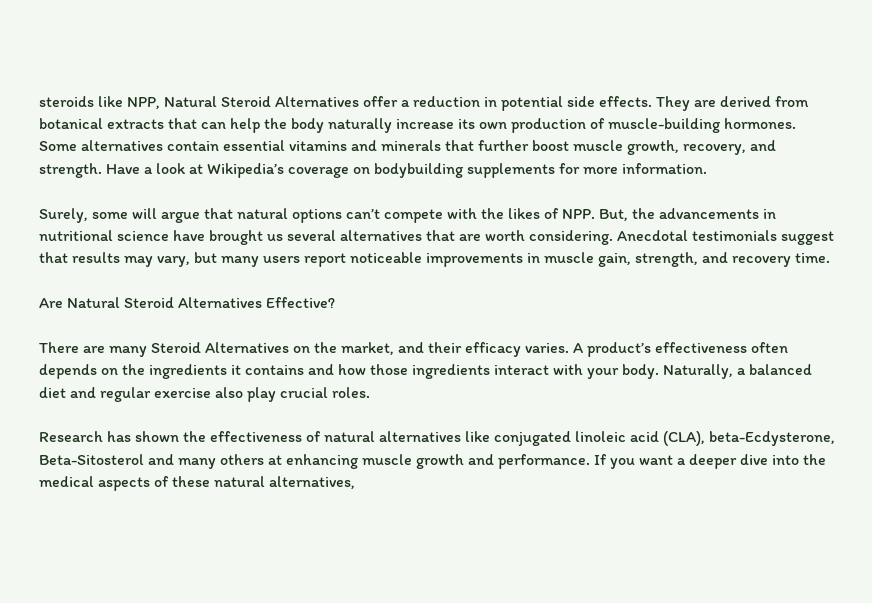steroids like NPP, Natural Steroid Alternatives offer a reduction in potential side effects. They are derived from botanical extracts that can help the body naturally increase its own production of muscle-building hormones. Some alternatives contain essential vitamins and minerals that further boost muscle growth, recovery, and strength. Have a look at Wikipedia’s coverage on bodybuilding supplements for more information.

Surely, some will argue that natural options can’t compete with the likes of NPP. But, the advancements in nutritional science have brought us several alternatives that are worth considering. Anecdotal testimonials suggest that results may vary, but many users report noticeable improvements in muscle gain, strength, and recovery time.

Are Natural Steroid Alternatives Effective?

There are many Steroid Alternatives on the market, and their efficacy varies. A product’s effectiveness often depends on the ingredients it contains and how those ingredients interact with your body. Naturally, a balanced diet and regular exercise also play crucial roles.

Research has shown the effectiveness of natural alternatives like conjugated linoleic acid (CLA), beta-Ecdysterone, Beta-Sitosterol and many others at enhancing muscle growth and performance. If you want a deeper dive into the medical aspects of these natural alternatives,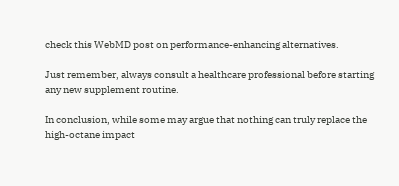check this WebMD post on performance-enhancing alternatives.

Just remember, always consult a healthcare professional before starting any new supplement routine.

In conclusion, while some may argue that nothing can truly replace the high-octane impact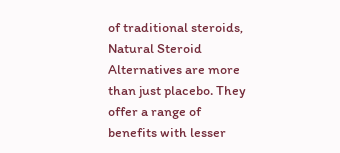of traditional steroids, Natural Steroid Alternatives are more than just placebo. They offer a range of benefits with lesser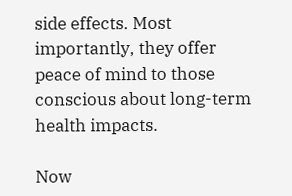side effects. Most importantly, they offer peace of mind to those conscious about long-term health impacts.

Now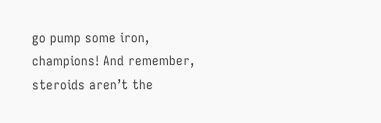go pump some iron, champions! And remember, steroids aren’t the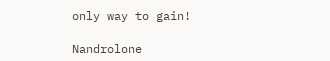only way to gain!

Nandrolone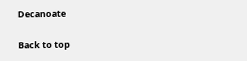Decanoate

Back to top